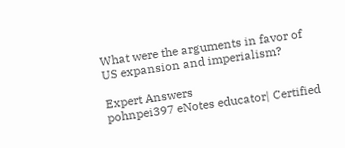What were the arguments in favor of US expansion and imperialism?

Expert Answers
pohnpei397 eNotes educator| Certified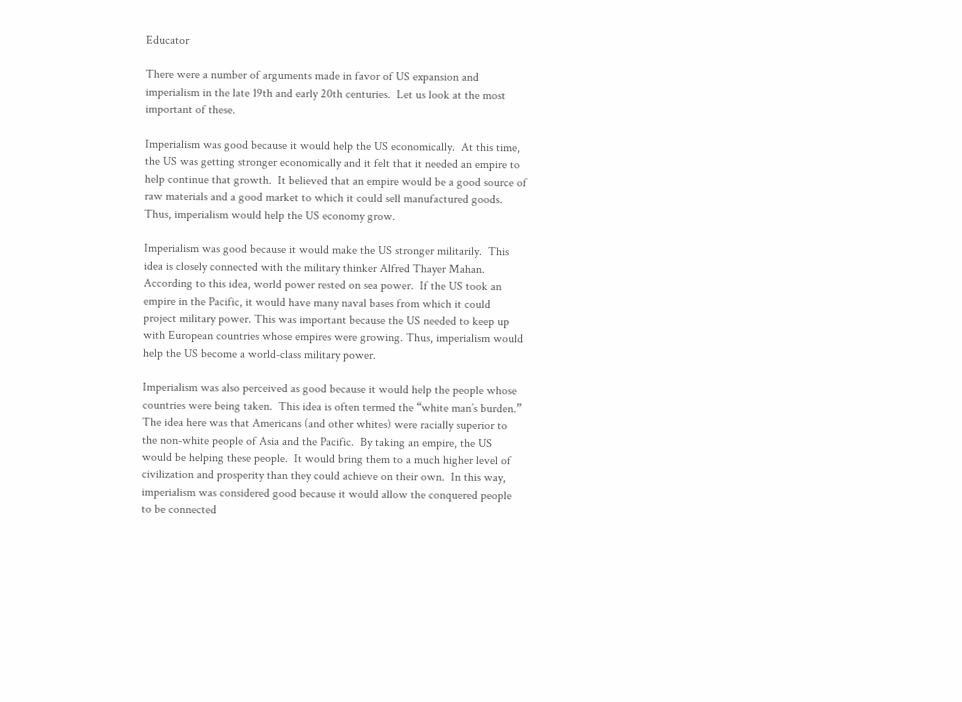Educator

There were a number of arguments made in favor of US expansion and imperialism in the late 19th and early 20th centuries.  Let us look at the most important of these.

Imperialism was good because it would help the US economically.  At this time, the US was getting stronger economically and it felt that it needed an empire to help continue that growth.  It believed that an empire would be a good source of raw materials and a good market to which it could sell manufactured goods.  Thus, imperialism would help the US economy grow.

Imperialism was good because it would make the US stronger militarily.  This idea is closely connected with the military thinker Alfred Thayer Mahan.  According to this idea, world power rested on sea power.  If the US took an empire in the Pacific, it would have many naval bases from which it could project military power. This was important because the US needed to keep up with European countries whose empires were growing. Thus, imperialism would help the US become a world-class military power.

Imperialism was also perceived as good because it would help the people whose countries were being taken.  This idea is often termed the “white man’s burden.”  The idea here was that Americans (and other whites) were racially superior to the non-white people of Asia and the Pacific.  By taking an empire, the US would be helping these people.  It would bring them to a much higher level of civilization and prosperity than they could achieve on their own.  In this way, imperialism was considered good because it would allow the conquered people to be connected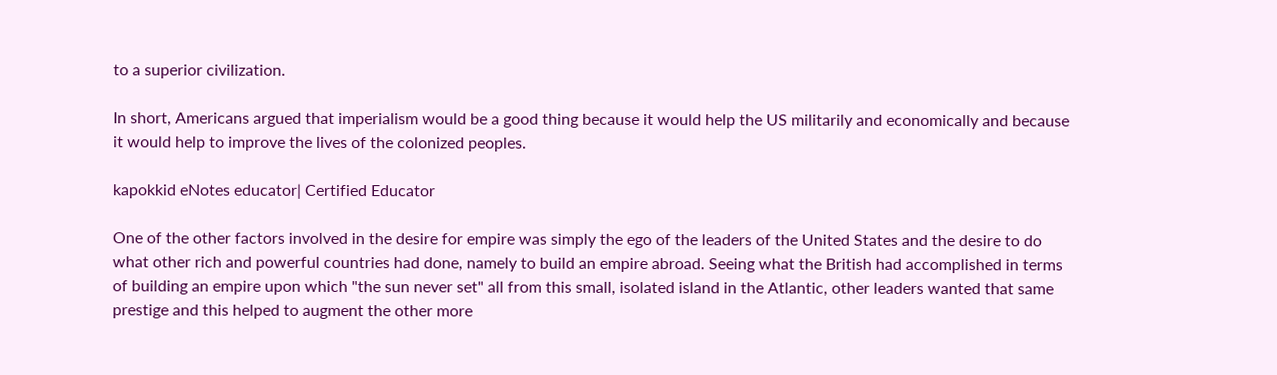to a superior civilization.

In short, Americans argued that imperialism would be a good thing because it would help the US militarily and economically and because it would help to improve the lives of the colonized peoples.

kapokkid eNotes educator| Certified Educator

One of the other factors involved in the desire for empire was simply the ego of the leaders of the United States and the desire to do what other rich and powerful countries had done, namely to build an empire abroad. Seeing what the British had accomplished in terms of building an empire upon which "the sun never set" all from this small, isolated island in the Atlantic, other leaders wanted that same prestige and this helped to augment the other more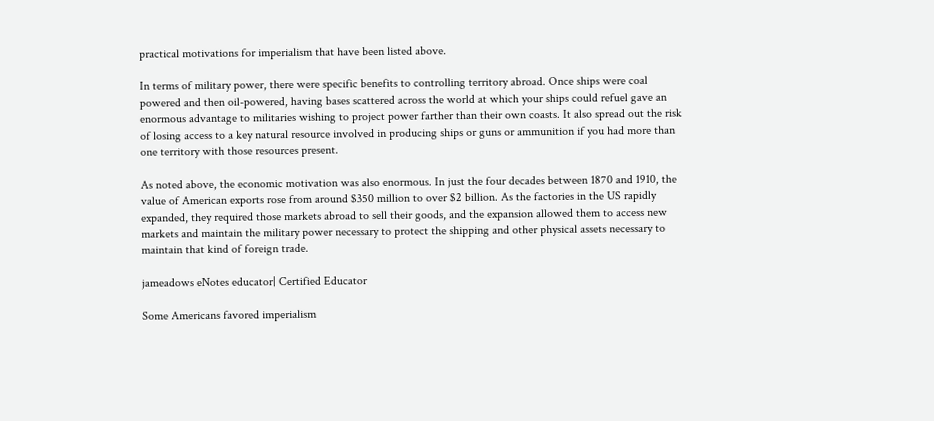practical motivations for imperialism that have been listed above.

In terms of military power, there were specific benefits to controlling territory abroad. Once ships were coal powered and then oil-powered, having bases scattered across the world at which your ships could refuel gave an enormous advantage to militaries wishing to project power farther than their own coasts. It also spread out the risk of losing access to a key natural resource involved in producing ships or guns or ammunition if you had more than one territory with those resources present.

As noted above, the economic motivation was also enormous. In just the four decades between 1870 and 1910, the value of American exports rose from around $350 million to over $2 billion. As the factories in the US rapidly expanded, they required those markets abroad to sell their goods, and the expansion allowed them to access new markets and maintain the military power necessary to protect the shipping and other physical assets necessary to maintain that kind of foreign trade.

jameadows eNotes educator| Certified Educator

Some Americans favored imperialism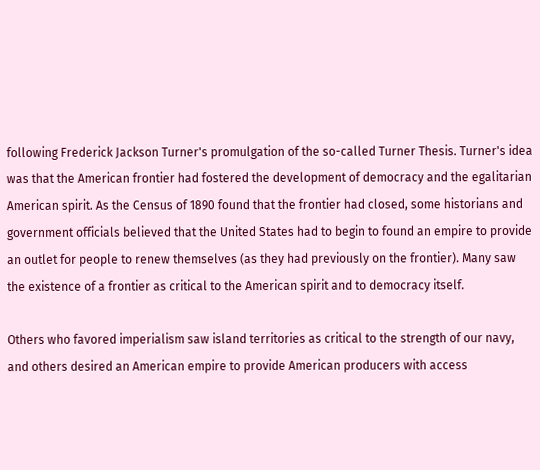following Frederick Jackson Turner's promulgation of the so-called Turner Thesis. Turner's idea was that the American frontier had fostered the development of democracy and the egalitarian American spirit. As the Census of 1890 found that the frontier had closed, some historians and government officials believed that the United States had to begin to found an empire to provide an outlet for people to renew themselves (as they had previously on the frontier). Many saw the existence of a frontier as critical to the American spirit and to democracy itself.

Others who favored imperialism saw island territories as critical to the strength of our navy, and others desired an American empire to provide American producers with access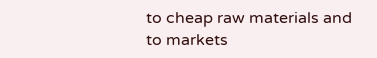to cheap raw materials and to markets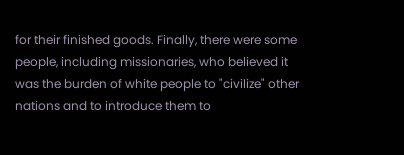for their finished goods. Finally, there were some people, including missionaries, who believed it was the burden of white people to "civilize" other nations and to introduce them to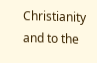Christianity and to the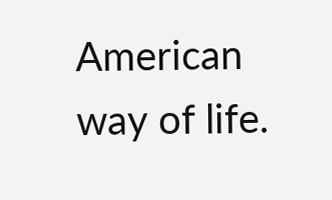American way of life.